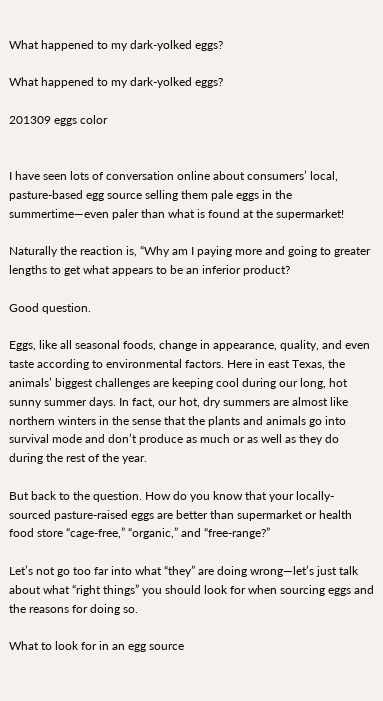What happened to my dark-yolked eggs?

What happened to my dark-yolked eggs?

201309 eggs color


I have seen lots of conversation online about consumers’ local, pasture-based egg source selling them pale eggs in the summertime—even paler than what is found at the supermarket!

Naturally the reaction is, “Why am I paying more and going to greater lengths to get what appears to be an inferior product?

Good question.

Eggs, like all seasonal foods, change in appearance, quality, and even taste according to environmental factors. Here in east Texas, the animals’ biggest challenges are keeping cool during our long, hot sunny summer days. In fact, our hot, dry summers are almost like northern winters in the sense that the plants and animals go into survival mode and don’t produce as much or as well as they do during the rest of the year.

But back to the question. How do you know that your locally-sourced pasture-raised eggs are better than supermarket or health food store “cage-free,” “organic,” and “free-range?”

Let’s not go too far into what “they” are doing wrong—let’s just talk about what “right things” you should look for when sourcing eggs and the reasons for doing so.

What to look for in an egg source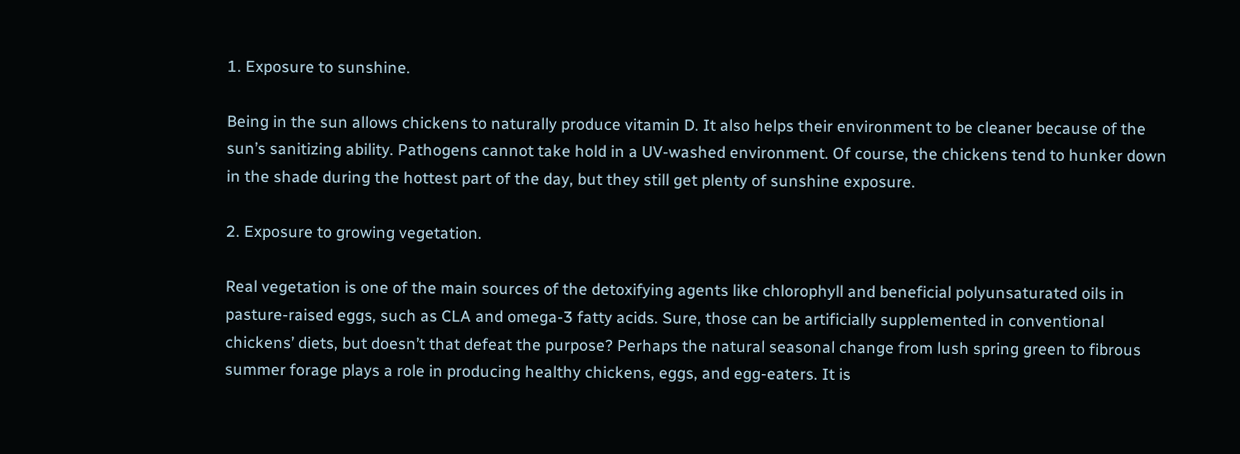1. Exposure to sunshine.

Being in the sun allows chickens to naturally produce vitamin D. It also helps their environment to be cleaner because of the sun’s sanitizing ability. Pathogens cannot take hold in a UV-washed environment. Of course, the chickens tend to hunker down in the shade during the hottest part of the day, but they still get plenty of sunshine exposure.

2. Exposure to growing vegetation.

Real vegetation is one of the main sources of the detoxifying agents like chlorophyll and beneficial polyunsaturated oils in pasture-raised eggs, such as CLA and omega-3 fatty acids. Sure, those can be artificially supplemented in conventional chickens’ diets, but doesn’t that defeat the purpose? Perhaps the natural seasonal change from lush spring green to fibrous summer forage plays a role in producing healthy chickens, eggs, and egg-eaters. It is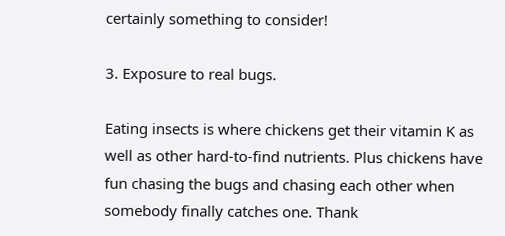certainly something to consider!

3. Exposure to real bugs.

Eating insects is where chickens get their vitamin K as well as other hard-to-find nutrients. Plus chickens have fun chasing the bugs and chasing each other when somebody finally catches one. Thank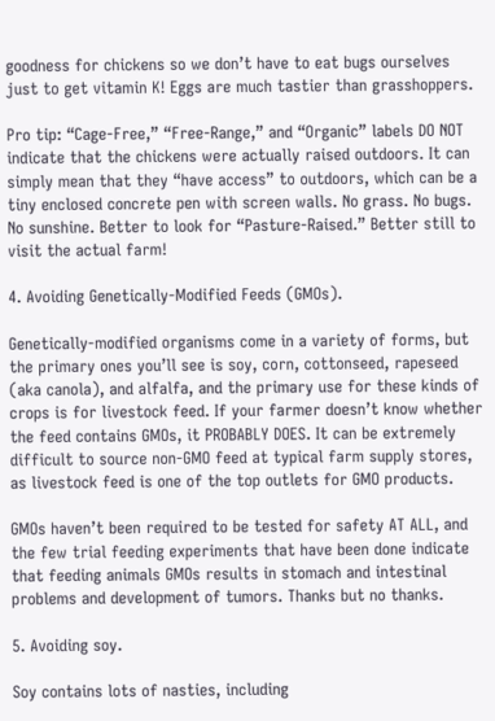goodness for chickens so we don’t have to eat bugs ourselves just to get vitamin K! Eggs are much tastier than grasshoppers.

Pro tip: “Cage-Free,” “Free-Range,” and “Organic” labels DO NOT indicate that the chickens were actually raised outdoors. It can simply mean that they “have access” to outdoors, which can be a tiny enclosed concrete pen with screen walls. No grass. No bugs. No sunshine. Better to look for “Pasture-Raised.” Better still to visit the actual farm!

4. Avoiding Genetically-Modified Feeds (GMOs).

Genetically-modified organisms come in a variety of forms, but the primary ones you’ll see is soy, corn, cottonseed, rapeseed (aka canola), and alfalfa, and the primary use for these kinds of crops is for livestock feed. If your farmer doesn’t know whether the feed contains GMOs, it PROBABLY DOES. It can be extremely difficult to source non-GMO feed at typical farm supply stores, as livestock feed is one of the top outlets for GMO products.

GMOs haven’t been required to be tested for safety AT ALL, and the few trial feeding experiments that have been done indicate that feeding animals GMOs results in stomach and intestinal problems and development of tumors. Thanks but no thanks.

5. Avoiding soy.

Soy contains lots of nasties, including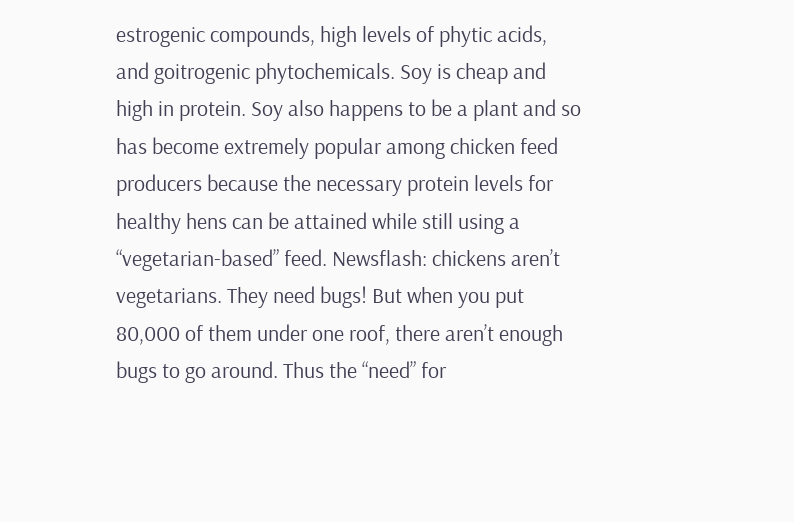estrogenic compounds, high levels of phytic acids, and goitrogenic phytochemicals. Soy is cheap and high in protein. Soy also happens to be a plant and so has become extremely popular among chicken feed producers because the necessary protein levels for healthy hens can be attained while still using a “vegetarian-based” feed. Newsflash: chickens aren’t vegetarians. They need bugs! But when you put 80,000 of them under one roof, there aren’t enough bugs to go around. Thus the “need” for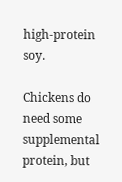high-protein soy.

Chickens do need some supplemental protein, but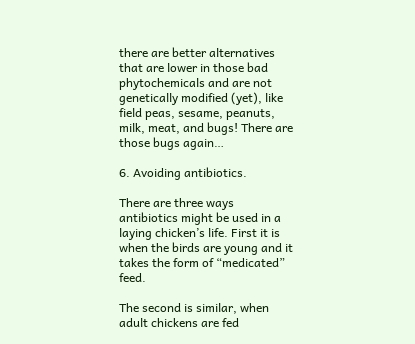there are better alternatives that are lower in those bad phytochemicals and are not genetically modified (yet), like field peas, sesame, peanuts, milk, meat, and bugs! There are those bugs again…

6. Avoiding antibiotics.

There are three ways antibiotics might be used in a laying chicken’s life. First it is when the birds are young and it takes the form of “medicated” feed.

The second is similar, when adult chickens are fed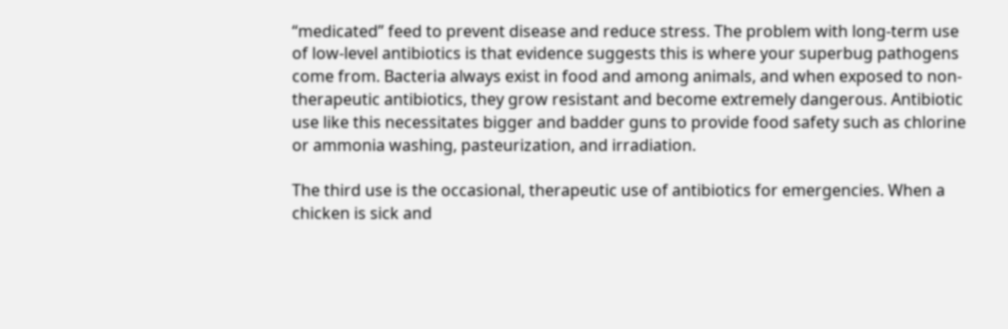“medicated” feed to prevent disease and reduce stress. The problem with long-term use of low-level antibiotics is that evidence suggests this is where your superbug pathogens come from. Bacteria always exist in food and among animals, and when exposed to non-therapeutic antibiotics, they grow resistant and become extremely dangerous. Antibiotic use like this necessitates bigger and badder guns to provide food safety such as chlorine or ammonia washing, pasteurization, and irradiation.

The third use is the occasional, therapeutic use of antibiotics for emergencies. When a chicken is sick and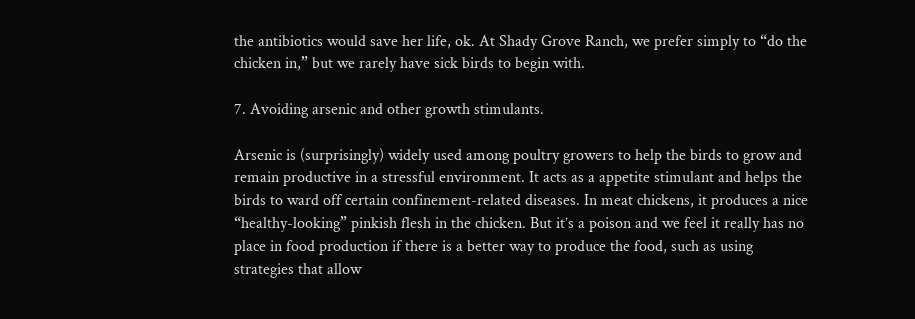the antibiotics would save her life, ok. At Shady Grove Ranch, we prefer simply to “do the chicken in,” but we rarely have sick birds to begin with.

7. Avoiding arsenic and other growth stimulants.

Arsenic is (surprisingly) widely used among poultry growers to help the birds to grow and remain productive in a stressful environment. It acts as a appetite stimulant and helps the birds to ward off certain confinement-related diseases. In meat chickens, it produces a nice “healthy-looking” pinkish flesh in the chicken. But it’s a poison and we feel it really has no place in food production if there is a better way to produce the food, such as using strategies that allow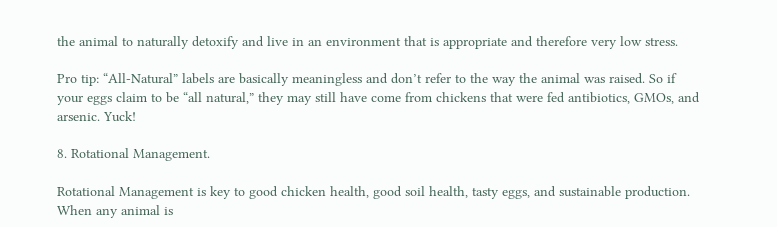the animal to naturally detoxify and live in an environment that is appropriate and therefore very low stress.

Pro tip: “All-Natural” labels are basically meaningless and don’t refer to the way the animal was raised. So if your eggs claim to be “all natural,” they may still have come from chickens that were fed antibiotics, GMOs, and arsenic. Yuck!

8. Rotational Management.

Rotational Management is key to good chicken health, good soil health, tasty eggs, and sustainable production. When any animal is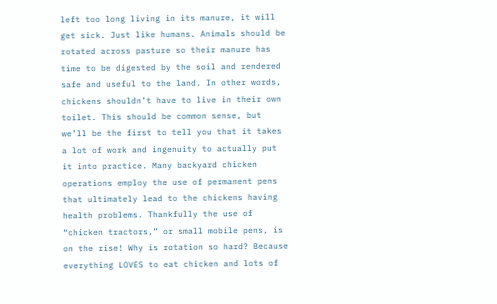left too long living in its manure, it will get sick. Just like humans. Animals should be rotated across pasture so their manure has time to be digested by the soil and rendered safe and useful to the land. In other words, chickens shouldn’t have to live in their own toilet. This should be common sense, but we’ll be the first to tell you that it takes a lot of work and ingenuity to actually put it into practice. Many backyard chicken operations employ the use of permanent pens that ultimately lead to the chickens having health problems. Thankfully the use of “chicken tractors,” or small mobile pens, is on the rise! Why is rotation so hard? Because everything LOVES to eat chicken and lots of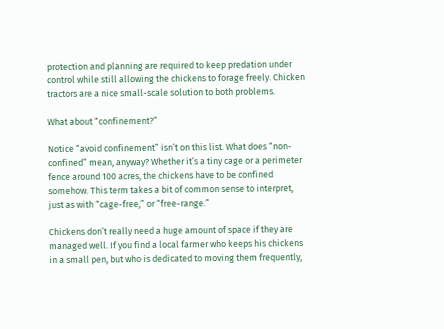protection and planning are required to keep predation under control while still allowing the chickens to forage freely. Chicken tractors are a nice small-scale solution to both problems.

What about “confinement?”

Notice “avoid confinement” isn’t on this list. What does “non-confined” mean, anyway? Whether it’s a tiny cage or a perimeter fence around 100 acres, the chickens have to be confined somehow. This term takes a bit of common sense to interpret, just as with “cage-free,” or “free-range.”

Chickens don’t really need a huge amount of space if they are managed well. If you find a local farmer who keeps his chickens in a small pen, but who is dedicated to moving them frequently,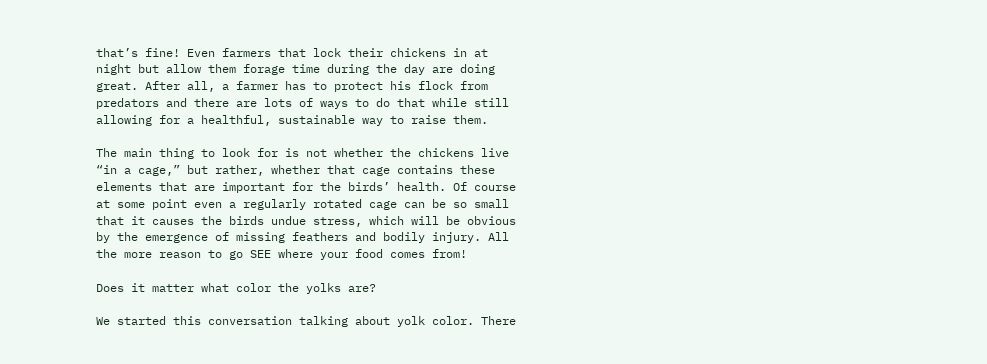that’s fine! Even farmers that lock their chickens in at night but allow them forage time during the day are doing great. After all, a farmer has to protect his flock from predators and there are lots of ways to do that while still allowing for a healthful, sustainable way to raise them.

The main thing to look for is not whether the chickens live “in a cage,” but rather, whether that cage contains these elements that are important for the birds’ health. Of course at some point even a regularly rotated cage can be so small that it causes the birds undue stress, which will be obvious by the emergence of missing feathers and bodily injury. All the more reason to go SEE where your food comes from!

Does it matter what color the yolks are?

We started this conversation talking about yolk color. There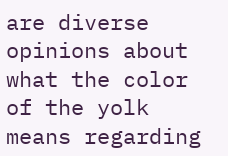are diverse opinions about what the color of the yolk means regarding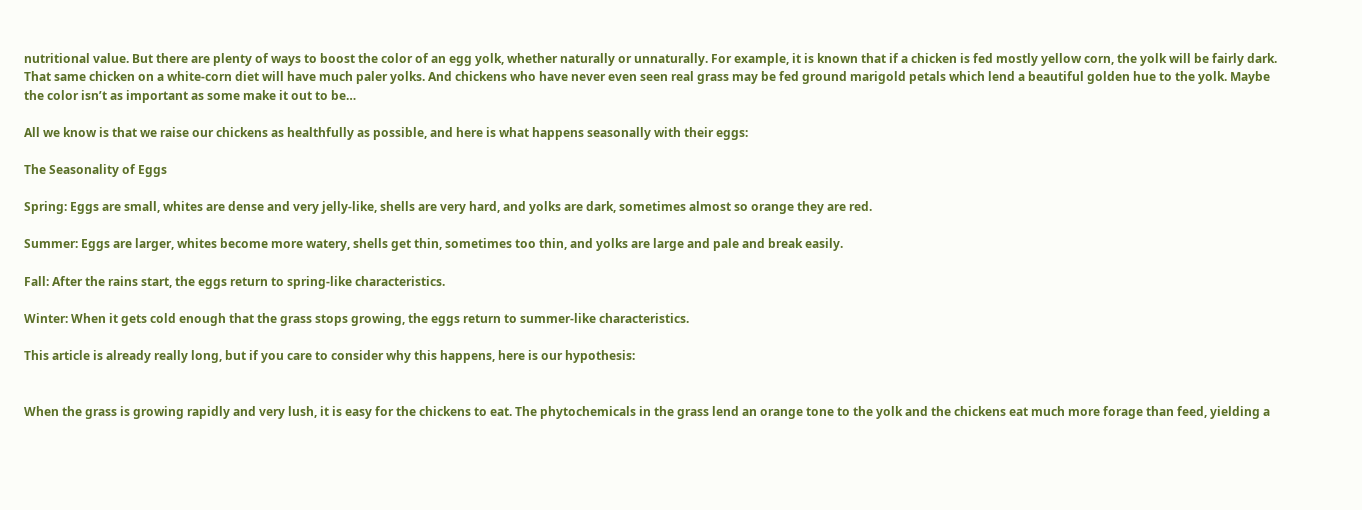nutritional value. But there are plenty of ways to boost the color of an egg yolk, whether naturally or unnaturally. For example, it is known that if a chicken is fed mostly yellow corn, the yolk will be fairly dark. That same chicken on a white-corn diet will have much paler yolks. And chickens who have never even seen real grass may be fed ground marigold petals which lend a beautiful golden hue to the yolk. Maybe the color isn’t as important as some make it out to be…

All we know is that we raise our chickens as healthfully as possible, and here is what happens seasonally with their eggs:

The Seasonality of Eggs

Spring: Eggs are small, whites are dense and very jelly-like, shells are very hard, and yolks are dark, sometimes almost so orange they are red.

Summer: Eggs are larger, whites become more watery, shells get thin, sometimes too thin, and yolks are large and pale and break easily.

Fall: After the rains start, the eggs return to spring-like characteristics.

Winter: When it gets cold enough that the grass stops growing, the eggs return to summer-like characteristics.

This article is already really long, but if you care to consider why this happens, here is our hypothesis:


When the grass is growing rapidly and very lush, it is easy for the chickens to eat. The phytochemicals in the grass lend an orange tone to the yolk and the chickens eat much more forage than feed, yielding a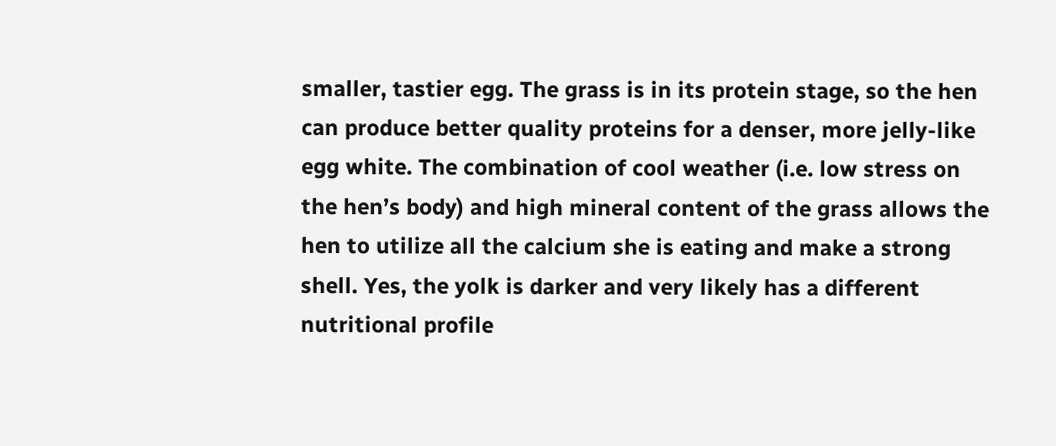smaller, tastier egg. The grass is in its protein stage, so the hen can produce better quality proteins for a denser, more jelly-like egg white. The combination of cool weather (i.e. low stress on the hen’s body) and high mineral content of the grass allows the hen to utilize all the calcium she is eating and make a strong shell. Yes, the yolk is darker and very likely has a different nutritional profile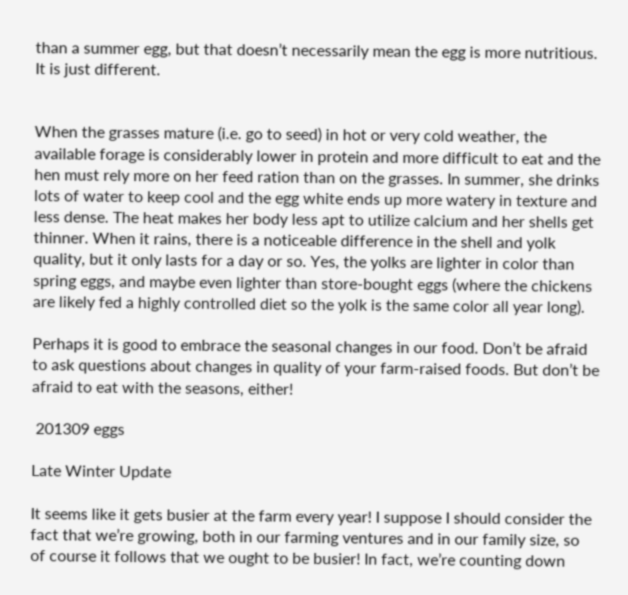than a summer egg, but that doesn’t necessarily mean the egg is more nutritious. It is just different.


When the grasses mature (i.e. go to seed) in hot or very cold weather, the available forage is considerably lower in protein and more difficult to eat and the hen must rely more on her feed ration than on the grasses. In summer, she drinks lots of water to keep cool and the egg white ends up more watery in texture and less dense. The heat makes her body less apt to utilize calcium and her shells get thinner. When it rains, there is a noticeable difference in the shell and yolk quality, but it only lasts for a day or so. Yes, the yolks are lighter in color than spring eggs, and maybe even lighter than store-bought eggs (where the chickens are likely fed a highly controlled diet so the yolk is the same color all year long).

Perhaps it is good to embrace the seasonal changes in our food. Don’t be afraid to ask questions about changes in quality of your farm-raised foods. But don’t be afraid to eat with the seasons, either!

 201309 eggs

Late Winter Update

It seems like it gets busier at the farm every year! I suppose I should consider the fact that we’re growing, both in our farming ventures and in our family size, so of course it follows that we ought to be busier! In fact, we’re counting down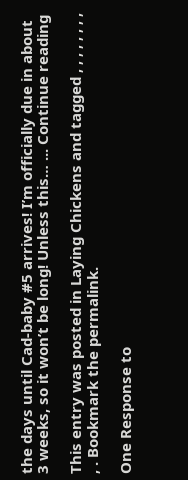the days until Cad-baby #5 arrives! I’m officially due in about 3 weeks, so it won’t be long! Unless this… ... Continue reading

This entry was posted in Laying Chickens and tagged , , , , , , , , , . Bookmark the permalink.

One Response to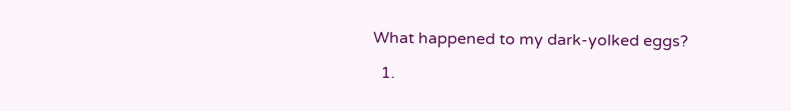What happened to my dark-yolked eggs?

  1.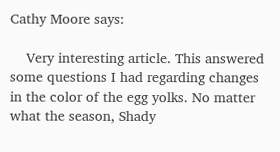Cathy Moore says:

    Very interesting article. This answered some questions I had regarding changes in the color of the egg yolks. No matter what the season, Shady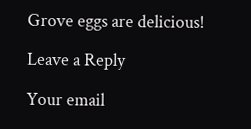Grove eggs are delicious!

Leave a Reply

Your email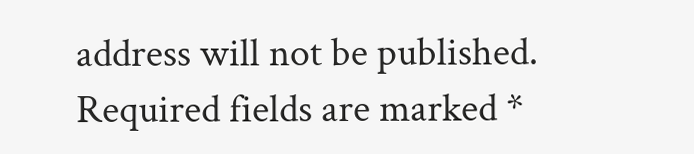address will not be published. Required fields are marked *